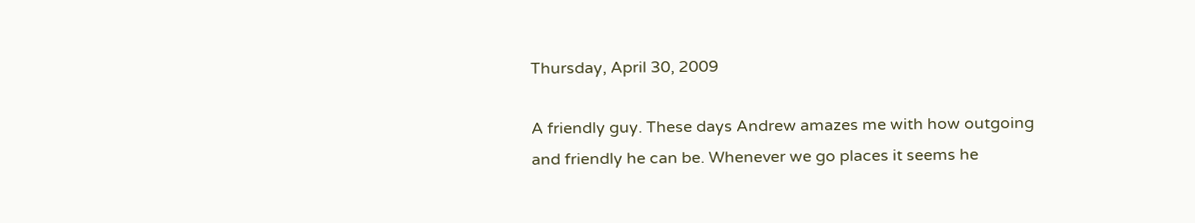Thursday, April 30, 2009

A friendly guy. These days Andrew amazes me with how outgoing and friendly he can be. Whenever we go places it seems he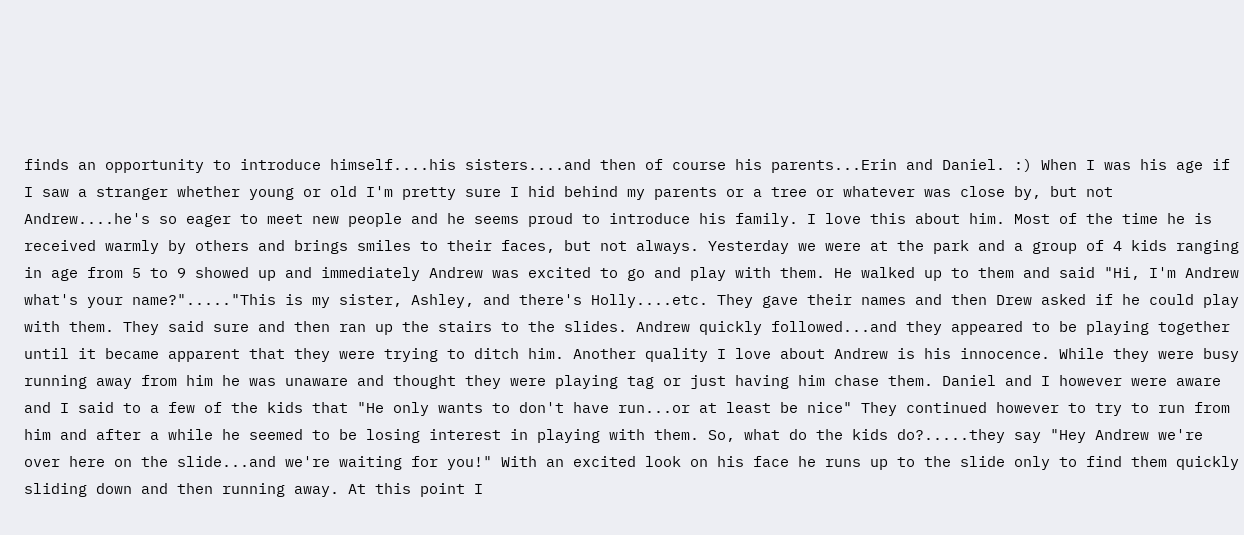finds an opportunity to introduce himself....his sisters....and then of course his parents...Erin and Daniel. :) When I was his age if I saw a stranger whether young or old I'm pretty sure I hid behind my parents or a tree or whatever was close by, but not Andrew....he's so eager to meet new people and he seems proud to introduce his family. I love this about him. Most of the time he is received warmly by others and brings smiles to their faces, but not always. Yesterday we were at the park and a group of 4 kids ranging in age from 5 to 9 showed up and immediately Andrew was excited to go and play with them. He walked up to them and said "Hi, I'm Andrew what's your name?"....."This is my sister, Ashley, and there's Holly....etc. They gave their names and then Drew asked if he could play with them. They said sure and then ran up the stairs to the slides. Andrew quickly followed...and they appeared to be playing together until it became apparent that they were trying to ditch him. Another quality I love about Andrew is his innocence. While they were busy running away from him he was unaware and thought they were playing tag or just having him chase them. Daniel and I however were aware and I said to a few of the kids that "He only wants to don't have run...or at least be nice" They continued however to try to run from him and after a while he seemed to be losing interest in playing with them. So, what do the kids do?.....they say "Hey Andrew we're over here on the slide...and we're waiting for you!" With an excited look on his face he runs up to the slide only to find them quickly sliding down and then running away. At this point I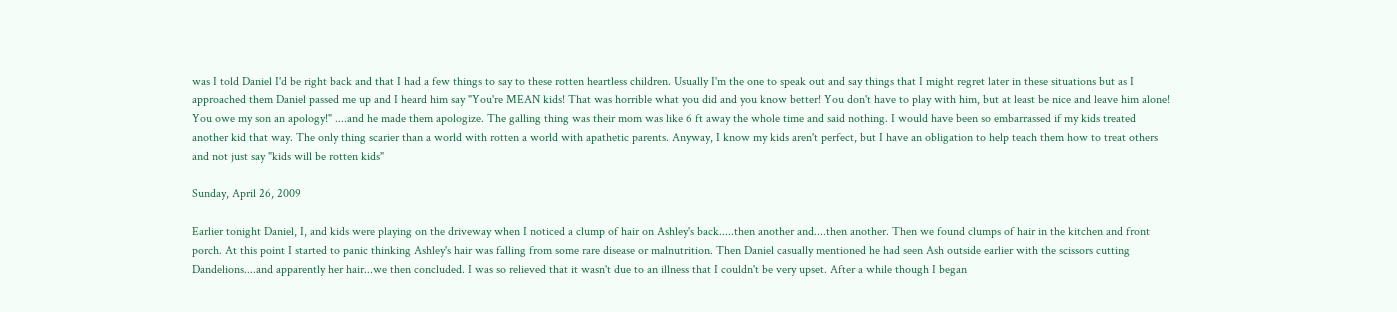was I told Daniel I'd be right back and that I had a few things to say to these rotten heartless children. Usually I'm the one to speak out and say things that I might regret later in these situations but as I approached them Daniel passed me up and I heard him say "You're MEAN kids! That was horrible what you did and you know better! You don't have to play with him, but at least be nice and leave him alone! You owe my son an apology!" ....and he made them apologize. The galling thing was their mom was like 6 ft away the whole time and said nothing. I would have been so embarrassed if my kids treated another kid that way. The only thing scarier than a world with rotten a world with apathetic parents. Anyway, I know my kids aren't perfect, but I have an obligation to help teach them how to treat others and not just say "kids will be rotten kids"

Sunday, April 26, 2009

Earlier tonight Daniel, I, and kids were playing on the driveway when I noticed a clump of hair on Ashley's back.....then another and....then another. Then we found clumps of hair in the kitchen and front porch. At this point I started to panic thinking Ashley's hair was falling from some rare disease or malnutrition. Then Daniel casually mentioned he had seen Ash outside earlier with the scissors cutting Dandelions....and apparently her hair...we then concluded. I was so relieved that it wasn't due to an illness that I couldn't be very upset. After a while though I began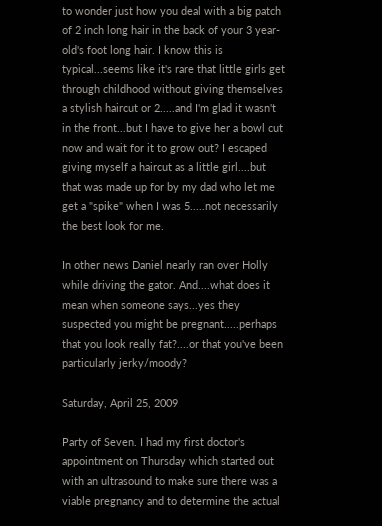to wonder just how you deal with a big patch of 2 inch long hair in the back of your 3 year-old's foot long hair. I know this is typical...seems like it's rare that little girls get through childhood without giving themselves a stylish haircut or 2.....and I'm glad it wasn't in the front...but I have to give her a bowl cut now and wait for it to grow out? I escaped giving myself a haircut as a little girl....but that was made up for by my dad who let me get a "spike" when I was 5.....not necessarily the best look for me.

In other news Daniel nearly ran over Holly while driving the gator. And....what does it mean when someone says...yes they suspected you might be pregnant.....perhaps that you look really fat?....or that you've been particularly jerky/moody?

Saturday, April 25, 2009

Party of Seven. I had my first doctor's appointment on Thursday which started out with an ultrasound to make sure there was a viable pregnancy and to determine the actual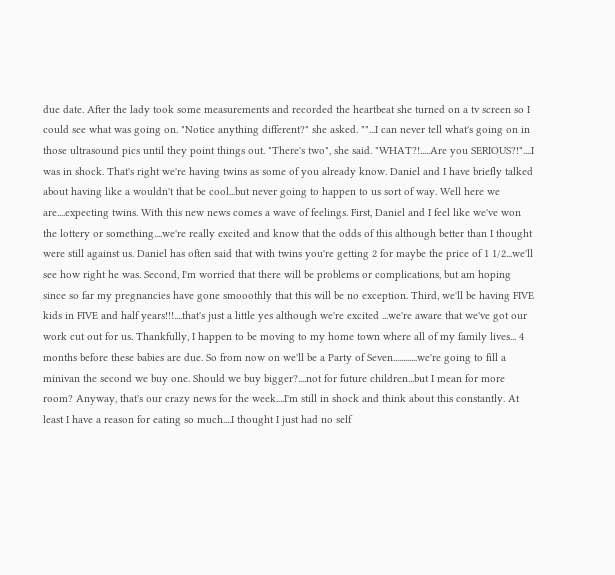due date. After the lady took some measurements and recorded the heartbeat she turned on a tv screen so I could see what was going on. "Notice anything different?" she asked. ""...I can never tell what's going on in those ultrasound pics until they point things out. "There's two", she said. "WHAT?!.....Are you SERIOUS?!"....I was in shock. That's right we're having twins as some of you already know. Daniel and I have briefly talked about having like a wouldn't that be cool...but never going to happen to us sort of way. Well here we are....expecting twins. With this new news comes a wave of feelings. First, Daniel and I feel like we've won the lottery or something....we're really excited and know that the odds of this although better than I thought were still against us. Daniel has often said that with twins you're getting 2 for maybe the price of 1 1/2...we'll see how right he was. Second, I'm worried that there will be problems or complications, but am hoping since so far my pregnancies have gone smooothly that this will be no exception. Third, we'll be having FIVE kids in FIVE and half years!!!....that's just a little yes although we're excited ...we're aware that we've got our work cut out for us. Thankfully, I happen to be moving to my home town where all of my family lives... 4 months before these babies are due. So from now on we'll be a Party of Seven............we're going to fill a minivan the second we buy one. Should we buy bigger?....not for future children...but I mean for more room? Anyway, that's our crazy news for the week....I'm still in shock and think about this constantly. At least I have a reason for eating so much....I thought I just had no self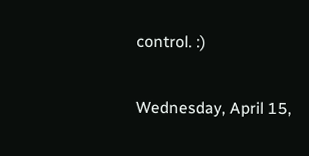control. :)

Wednesday, April 15,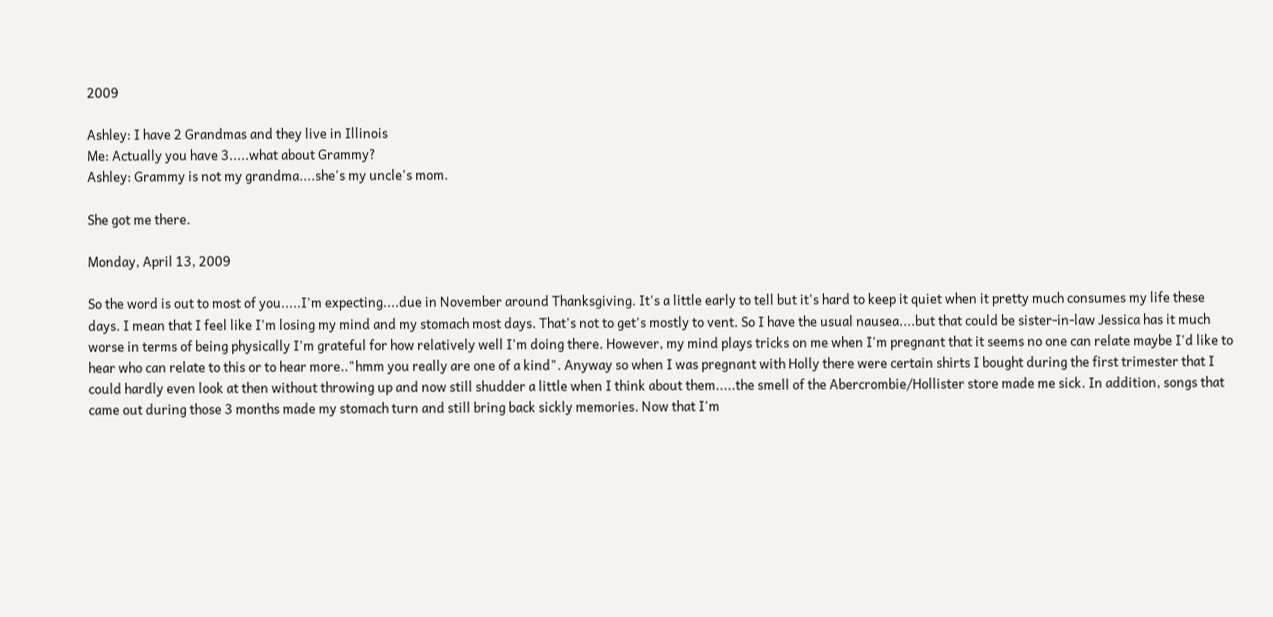2009

Ashley: I have 2 Grandmas and they live in Illinois
Me: Actually you have 3.....what about Grammy?
Ashley: Grammy is not my grandma....she's my uncle's mom.

She got me there.

Monday, April 13, 2009

So the word is out to most of you.....I'm expecting....due in November around Thanksgiving. It's a little early to tell but it's hard to keep it quiet when it pretty much consumes my life these days. I mean that I feel like I'm losing my mind and my stomach most days. That's not to get's mostly to vent. So I have the usual nausea....but that could be sister-in-law Jessica has it much worse in terms of being physically I'm grateful for how relatively well I'm doing there. However, my mind plays tricks on me when I'm pregnant that it seems no one can relate maybe I'd like to hear who can relate to this or to hear more.."hmm you really are one of a kind". Anyway so when I was pregnant with Holly there were certain shirts I bought during the first trimester that I could hardly even look at then without throwing up and now still shudder a little when I think about them.....the smell of the Abercrombie/Hollister store made me sick. In addition, songs that came out during those 3 months made my stomach turn and still bring back sickly memories. Now that I'm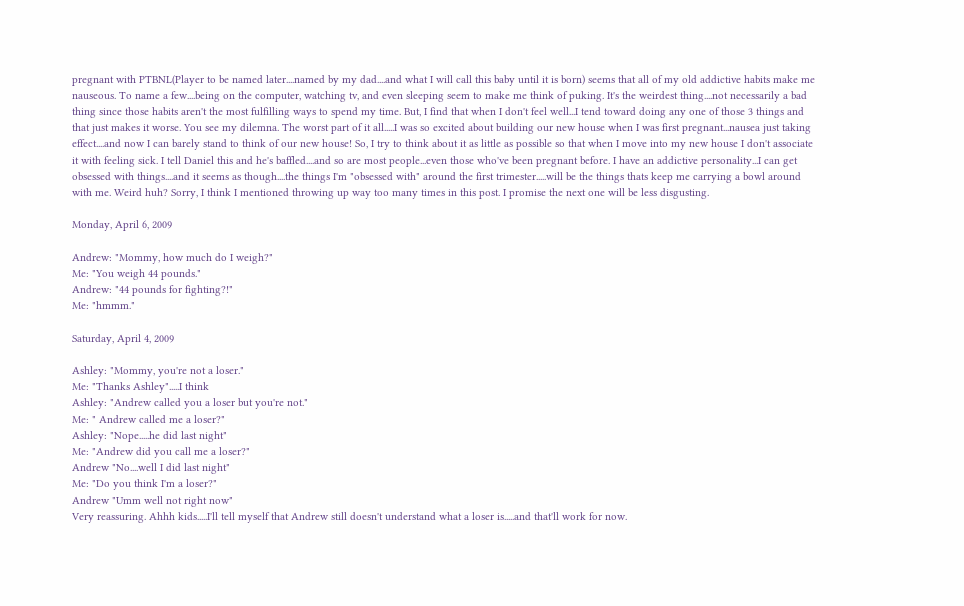pregnant with PTBNL(Player to be named later....named by my dad....and what I will call this baby until it is born) seems that all of my old addictive habits make me nauseous. To name a few....being on the computer, watching tv, and even sleeping seem to make me think of puking. It's the weirdest thing....not necessarily a bad thing since those habits aren't the most fulfilling ways to spend my time. But, I find that when I don't feel well...I tend toward doing any one of those 3 things and that just makes it worse. You see my dilemna. The worst part of it all.....I was so excited about building our new house when I was first pregnant...nausea just taking effect....and now I can barely stand to think of our new house! So, I try to think about it as little as possible so that when I move into my new house I don't associate it with feeling sick. I tell Daniel this and he's baffled....and so are most people...even those who've been pregnant before. I have an addictive personality...I can get obsessed with things....and it seems as though....the things I'm "obsessed with" around the first trimester.....will be the things thats keep me carrying a bowl around with me. Weird huh? Sorry, I think I mentioned throwing up way too many times in this post. I promise the next one will be less disgusting.

Monday, April 6, 2009

Andrew: "Mommy, how much do I weigh?"
Me: "You weigh 44 pounds."
Andrew: "44 pounds for fighting?!"
Me: "hmmm."

Saturday, April 4, 2009

Ashley: "Mommy, you're not a loser."
Me: "Thanks Ashley".....I think
Ashley: "Andrew called you a loser but you're not."
Me: " Andrew called me a loser?"
Ashley: "Nope.....he did last night"
Me: "Andrew did you call me a loser?"
Andrew "No....well I did last night"
Me: "Do you think I'm a loser?"
Andrew "Umm well not right now"
Very reassuring. Ahhh kids.....I'll tell myself that Andrew still doesn't understand what a loser is.....and that'll work for now.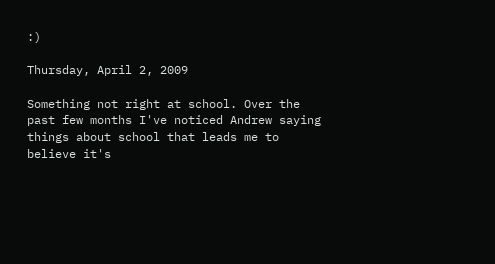:)

Thursday, April 2, 2009

Something not right at school. Over the past few months I've noticed Andrew saying things about school that leads me to believe it's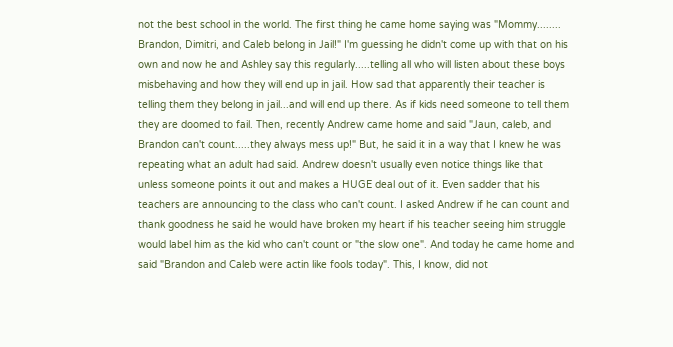not the best school in the world. The first thing he came home saying was "Mommy........ Brandon, Dimitri, and Caleb belong in Jail!" I'm guessing he didn't come up with that on his own and now he and Ashley say this regularly.....telling all who will listen about these boys misbehaving and how they will end up in jail. How sad that apparently their teacher is telling them they belong in jail...and will end up there. As if kids need someone to tell them they are doomed to fail. Then, recently Andrew came home and said "Jaun, caleb, and Brandon can't count.....they always mess up!" But, he said it in a way that I knew he was repeating what an adult had said. Andrew doesn't usually even notice things like that unless someone points it out and makes a HUGE deal out of it. Even sadder that his teachers are announcing to the class who can't count. I asked Andrew if he can count and thank goodness he said he would have broken my heart if his teacher seeing him struggle would label him as the kid who can't count or "the slow one". And today he came home and said "Brandon and Caleb were actin like fools today". This, I know, did not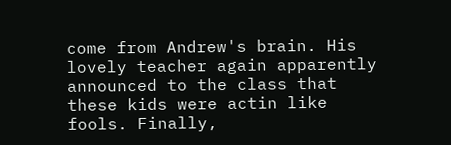come from Andrew's brain. His lovely teacher again apparently announced to the class that these kids were actin like fools. Finally,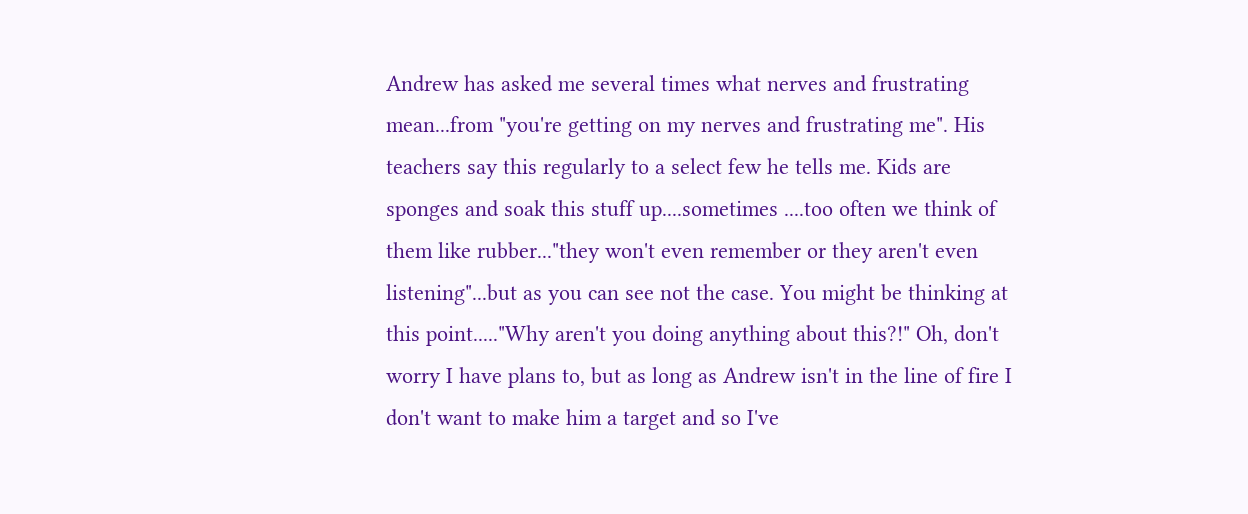Andrew has asked me several times what nerves and frustrating mean...from "you're getting on my nerves and frustrating me". His teachers say this regularly to a select few he tells me. Kids are sponges and soak this stuff up....sometimes ....too often we think of them like rubber..."they won't even remember or they aren't even listening"...but as you can see not the case. You might be thinking at this point....."Why aren't you doing anything about this?!" Oh, don't worry I have plans to, but as long as Andrew isn't in the line of fire I don't want to make him a target and so I've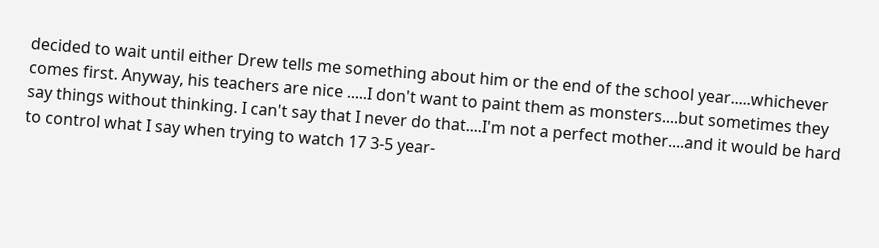decided to wait until either Drew tells me something about him or the end of the school year.....whichever comes first. Anyway, his teachers are nice .....I don't want to paint them as monsters....but sometimes they say things without thinking. I can't say that I never do that....I'm not a perfect mother....and it would be hard to control what I say when trying to watch 17 3-5 year-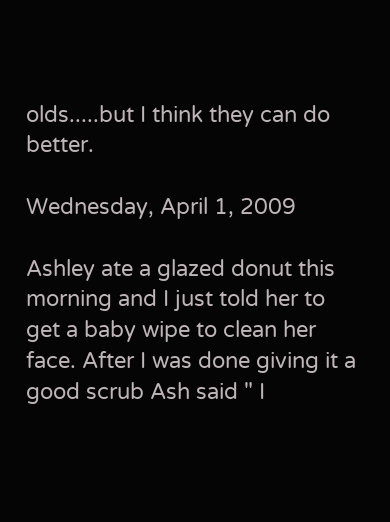olds.....but I think they can do better.

Wednesday, April 1, 2009

Ashley ate a glazed donut this morning and I just told her to get a baby wipe to clean her face. After I was done giving it a good scrub Ash said " I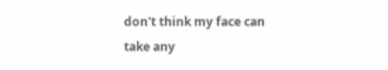don't think my face can take any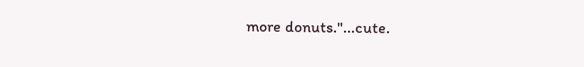more donuts."...cute.